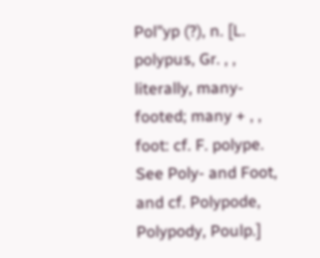Pol"yp (?), n. [L. polypus, Gr. , , literally, many-footed; many + , , foot: cf. F. polype. See Poly- and Foot, and cf. Polypode, Polypody, Poulp.]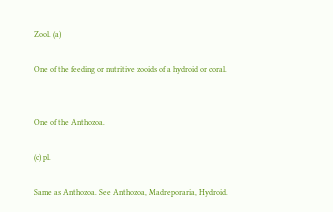Zool. (a)

One of the feeding or nutritive zooids of a hydroid or coral.


One of the Anthozoa.

(c) pl.

Same as Anthozoa. See Anthozoa, Madreporaria, Hydroid.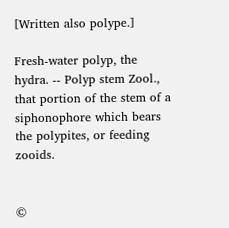[Written also polype.]

Fresh-water polyp, the hydra. -- Polyp stem Zool., that portion of the stem of a siphonophore which bears the polypites, or feeding zooids.


©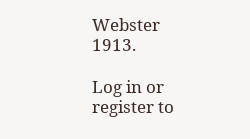Webster 1913.

Log in or register to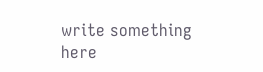write something here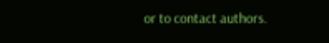or to contact authors.